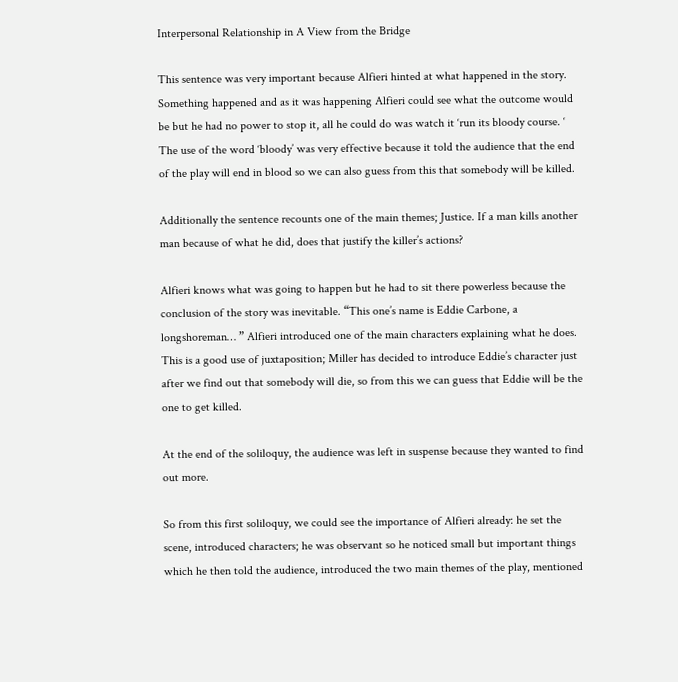Interpersonal Relationship in A View from the Bridge

This sentence was very important because Alfieri hinted at what happened in the story. Something happened and as it was happening Alfieri could see what the outcome would be but he had no power to stop it, all he could do was watch it ‘run its bloody course. ‘ The use of the word ‘bloody’ was very effective because it told the audience that the end of the play will end in blood so we can also guess from this that somebody will be killed.

Additionally the sentence recounts one of the main themes; Justice. If a man kills another man because of what he did, does that justify the killer’s actions?

Alfieri knows what was going to happen but he had to sit there powerless because the conclusion of the story was inevitable. “This one’s name is Eddie Carbone, a longshoreman… ” Alfieri introduced one of the main characters explaining what he does. This is a good use of juxtaposition; Miller has decided to introduce Eddie’s character just after we find out that somebody will die, so from this we can guess that Eddie will be the one to get killed.

At the end of the soliloquy, the audience was left in suspense because they wanted to find out more.

So from this first soliloquy, we could see the importance of Alfieri already: he set the scene, introduced characters; he was observant so he noticed small but important things which he then told the audience, introduced the two main themes of the play, mentioned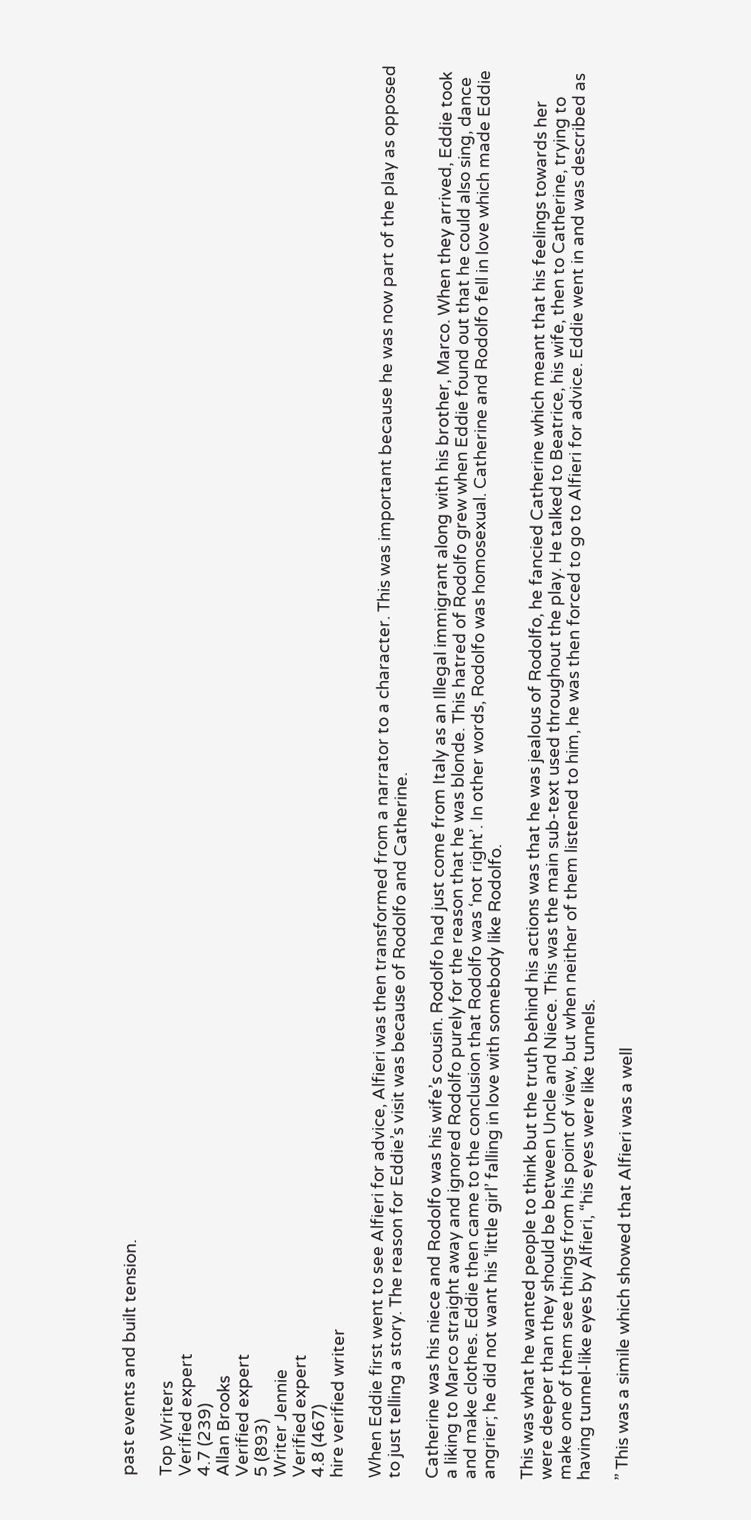past events and built tension.

Top Writers
Verified expert
4.7 (239)
Allan Brooks
Verified expert
5 (893)
Writer Jennie
Verified expert
4.8 (467)
hire verified writer

When Eddie first went to see Alfieri for advice, Alfieri was then transformed from a narrator to a character. This was important because he was now part of the play as opposed to just telling a story. The reason for Eddie’s visit was because of Rodolfo and Catherine.

Catherine was his niece and Rodolfo was his wife’s cousin. Rodolfo had just come from Italy as an Illegal immigrant along with his brother, Marco. When they arrived, Eddie took a liking to Marco straight away and ignored Rodolfo purely for the reason that he was blonde. This hatred of Rodolfo grew when Eddie found out that he could also sing, dance and make clothes. Eddie then came to the conclusion that Rodolfo was ‘not right’. In other words, Rodolfo was homosexual. Catherine and Rodolfo fell in love which made Eddie angrier; he did not want his ‘little girl’ falling in love with somebody like Rodolfo.

This was what he wanted people to think but the truth behind his actions was that he was jealous of Rodolfo, he fancied Catherine which meant that his feelings towards her were deeper than they should be between Uncle and Niece. This was the main sub-text used throughout the play. He talked to Beatrice, his wife, then to Catherine, trying to make one of them see things from his point of view, but when neither of them listened to him, he was then forced to go to Alfieri for advice. Eddie went in and was described as having tunnel-like eyes by Alfieri, “his eyes were like tunnels.

” This was a simile which showed that Alfieri was a well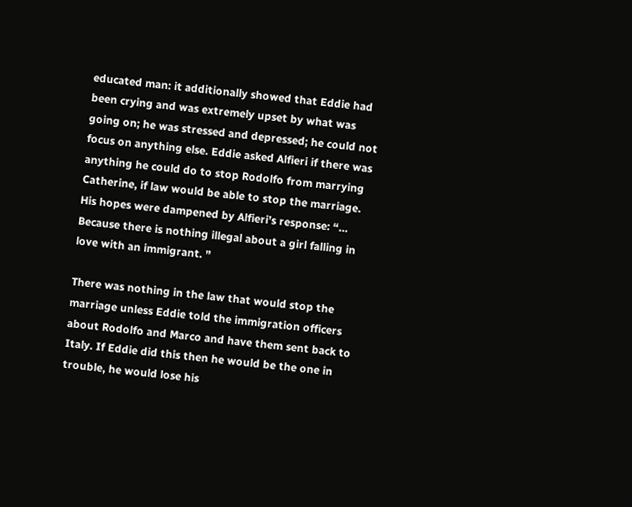educated man: it additionally showed that Eddie had been crying and was extremely upset by what was going on; he was stressed and depressed; he could not focus on anything else. Eddie asked Alfieri if there was anything he could do to stop Rodolfo from marrying Catherine, if law would be able to stop the marriage. His hopes were dampened by Alfieri’s response: “… Because there is nothing illegal about a girl falling in love with an immigrant. ”

There was nothing in the law that would stop the marriage unless Eddie told the immigration officers about Rodolfo and Marco and have them sent back to Italy. If Eddie did this then he would be the one in trouble, he would lose his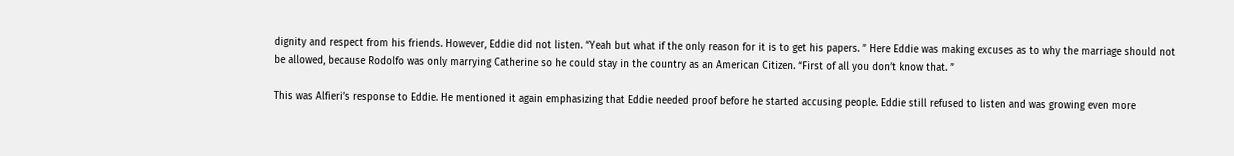dignity and respect from his friends. However, Eddie did not listen. “Yeah but what if the only reason for it is to get his papers. ” Here Eddie was making excuses as to why the marriage should not be allowed, because Rodolfo was only marrying Catherine so he could stay in the country as an American Citizen. “First of all you don’t know that. ”

This was Alfieri’s response to Eddie. He mentioned it again emphasizing that Eddie needed proof before he started accusing people. Eddie still refused to listen and was growing even more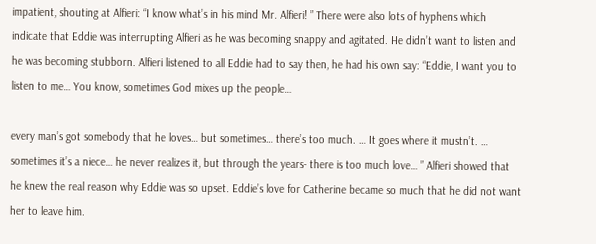impatient, shouting at Alfieri: “I know what’s in his mind Mr. Alfieri! ” There were also lots of hyphens which indicate that Eddie was interrupting Alfieri as he was becoming snappy and agitated. He didn’t want to listen and he was becoming stubborn. Alfieri listened to all Eddie had to say then, he had his own say: “Eddie, I want you to listen to me… You know, sometimes God mixes up the people…

every man’s got somebody that he loves… but sometimes… there’s too much. … It goes where it mustn’t. … sometimes it’s a niece… he never realizes it, but through the years- there is too much love… ” Alfieri showed that he knew the real reason why Eddie was so upset. Eddie’s love for Catherine became so much that he did not want her to leave him.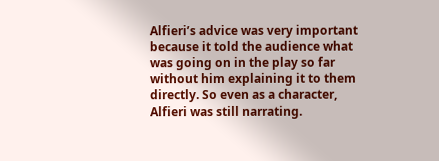Alfieri’s advice was very important because it told the audience what was going on in the play so far without him explaining it to them directly. So even as a character, Alfieri was still narrating.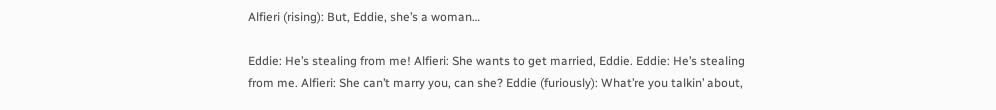Alfieri (rising): But, Eddie, she’s a woman…

Eddie: He’s stealing from me! Alfieri: She wants to get married, Eddie. Eddie: He’s stealing from me. Alfieri: She can’t marry you, can she? Eddie (furiously): What’re you talkin’ about,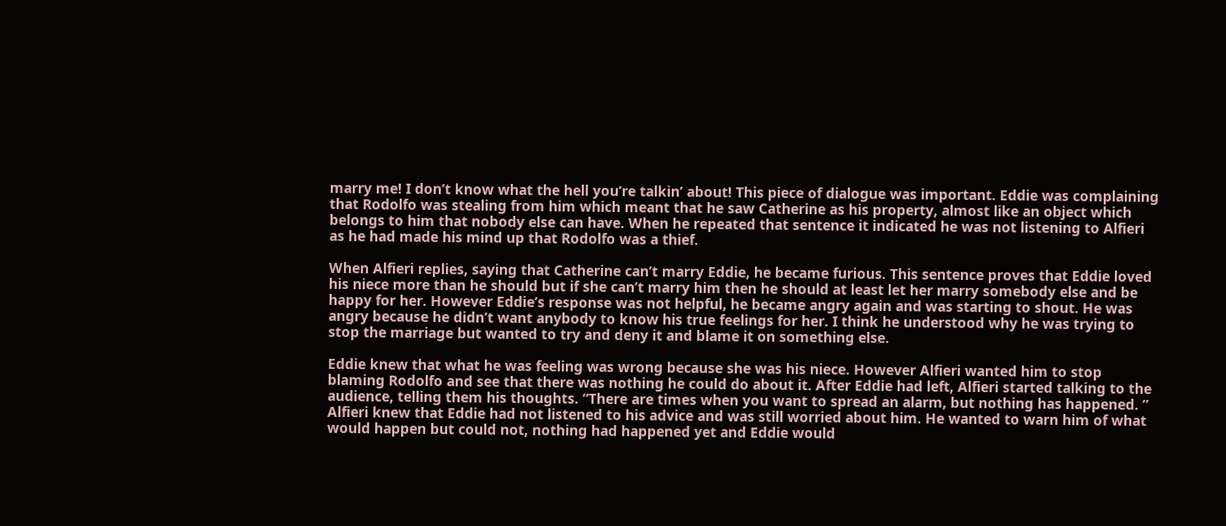marry me! I don’t know what the hell you’re talkin’ about! This piece of dialogue was important. Eddie was complaining that Rodolfo was stealing from him which meant that he saw Catherine as his property, almost like an object which belongs to him that nobody else can have. When he repeated that sentence it indicated he was not listening to Alfieri as he had made his mind up that Rodolfo was a thief.

When Alfieri replies, saying that Catherine can’t marry Eddie, he became furious. This sentence proves that Eddie loved his niece more than he should but if she can’t marry him then he should at least let her marry somebody else and be happy for her. However Eddie’s response was not helpful, he became angry again and was starting to shout. He was angry because he didn’t want anybody to know his true feelings for her. I think he understood why he was trying to stop the marriage but wanted to try and deny it and blame it on something else.

Eddie knew that what he was feeling was wrong because she was his niece. However Alfieri wanted him to stop blaming Rodolfo and see that there was nothing he could do about it. After Eddie had left, Alfieri started talking to the audience, telling them his thoughts. “There are times when you want to spread an alarm, but nothing has happened. ” Alfieri knew that Eddie had not listened to his advice and was still worried about him. He wanted to warn him of what would happen but could not, nothing had happened yet and Eddie would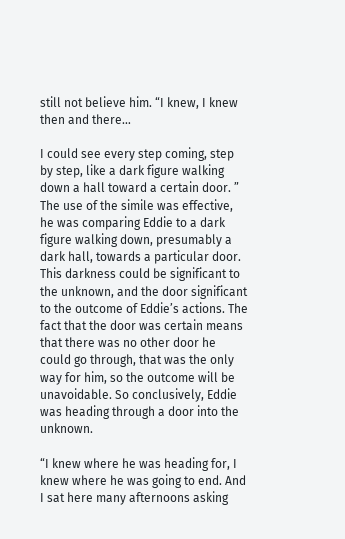still not believe him. “I knew, I knew then and there…

I could see every step coming, step by step, like a dark figure walking down a hall toward a certain door. ” The use of the simile was effective, he was comparing Eddie to a dark figure walking down, presumably a dark hall, towards a particular door. This darkness could be significant to the unknown, and the door significant to the outcome of Eddie’s actions. The fact that the door was certain means that there was no other door he could go through, that was the only way for him, so the outcome will be unavoidable. So conclusively, Eddie was heading through a door into the unknown.

“I knew where he was heading for, I knew where he was going to end. And I sat here many afternoons asking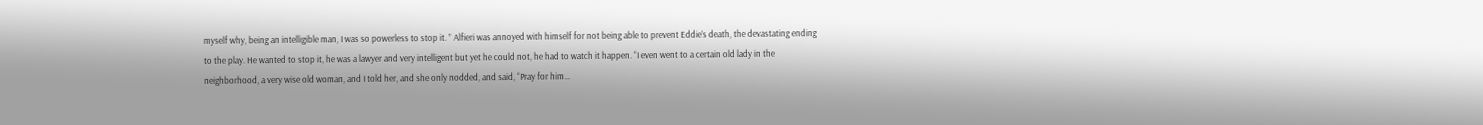myself why, being an intelligible man, I was so powerless to stop it. ” Alfieri was annoyed with himself for not being able to prevent Eddie’s death, the devastating ending to the play. He wanted to stop it, he was a lawyer and very intelligent but yet he could not, he had to watch it happen. “I even went to a certain old lady in the neighborhood, a very wise old woman, and I told her, and she only nodded, and said, “Pray for him…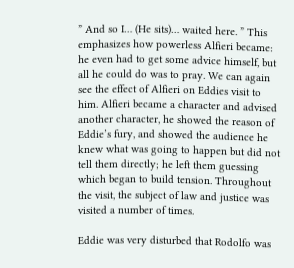” And so I… (He sits)… waited here. ” This emphasizes how powerless Alfieri became: he even had to get some advice himself, but all he could do was to pray. We can again see the effect of Alfieri on Eddies visit to him. Alfieri became a character and advised another character, he showed the reason of Eddie’s fury, and showed the audience he knew what was going to happen but did not tell them directly; he left them guessing which began to build tension. Throughout the visit, the subject of law and justice was visited a number of times.

Eddie was very disturbed that Rodolfo was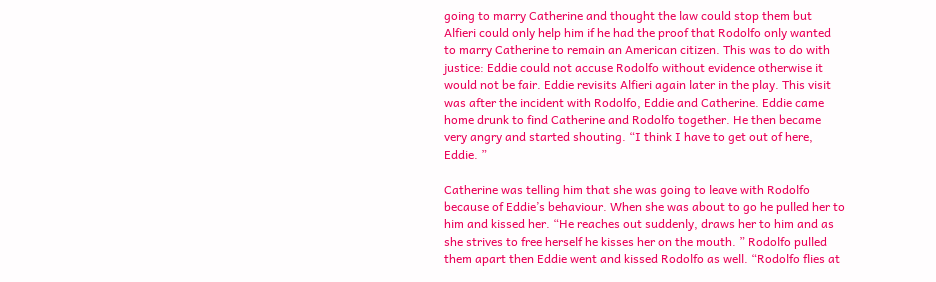going to marry Catherine and thought the law could stop them but Alfieri could only help him if he had the proof that Rodolfo only wanted to marry Catherine to remain an American citizen. This was to do with justice: Eddie could not accuse Rodolfo without evidence otherwise it would not be fair. Eddie revisits Alfieri again later in the play. This visit was after the incident with Rodolfo, Eddie and Catherine. Eddie came home drunk to find Catherine and Rodolfo together. He then became very angry and started shouting. “I think I have to get out of here, Eddie. ”

Catherine was telling him that she was going to leave with Rodolfo because of Eddie’s behaviour. When she was about to go he pulled her to him and kissed her. “He reaches out suddenly, draws her to him and as she strives to free herself he kisses her on the mouth. ” Rodolfo pulled them apart then Eddie went and kissed Rodolfo as well. “Rodolfo flies at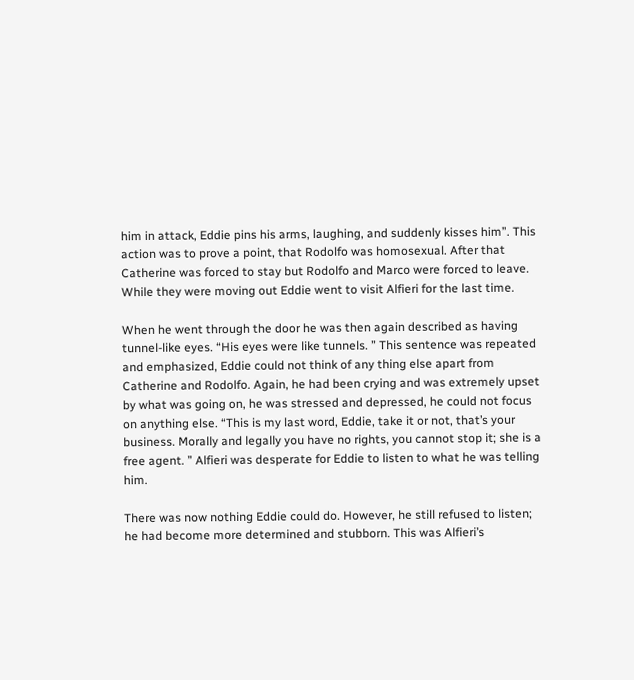him in attack, Eddie pins his arms, laughing, and suddenly kisses him”. This action was to prove a point, that Rodolfo was homosexual. After that Catherine was forced to stay but Rodolfo and Marco were forced to leave. While they were moving out Eddie went to visit Alfieri for the last time.

When he went through the door he was then again described as having tunnel-like eyes. “His eyes were like tunnels. ” This sentence was repeated and emphasized, Eddie could not think of any thing else apart from Catherine and Rodolfo. Again, he had been crying and was extremely upset by what was going on, he was stressed and depressed, he could not focus on anything else. “This is my last word, Eddie, take it or not, that’s your business. Morally and legally you have no rights, you cannot stop it; she is a free agent. ” Alfieri was desperate for Eddie to listen to what he was telling him.

There was now nothing Eddie could do. However, he still refused to listen; he had become more determined and stubborn. This was Alfieri’s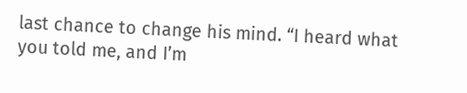last chance to change his mind. “I heard what you told me, and I’m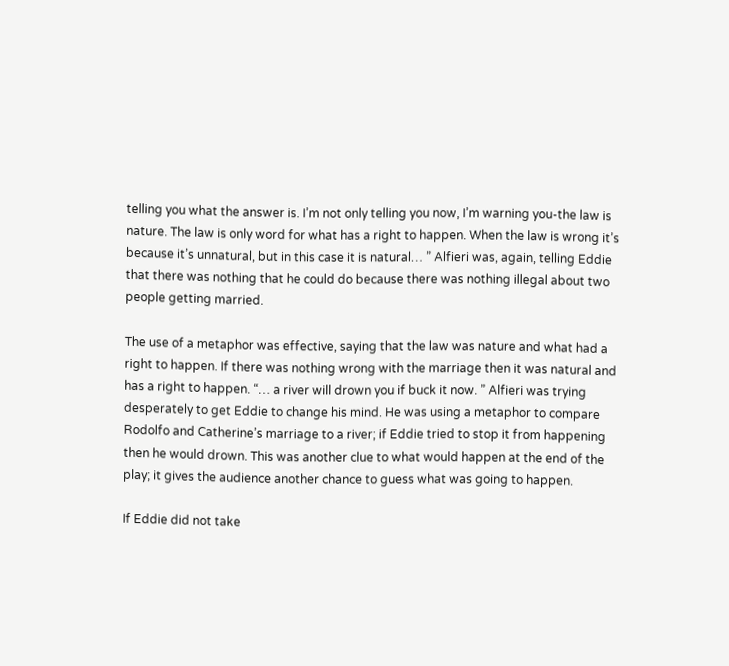telling you what the answer is. I’m not only telling you now, I’m warning you-the law is nature. The law is only word for what has a right to happen. When the law is wrong it’s because it’s unnatural, but in this case it is natural… ” Alfieri was, again, telling Eddie that there was nothing that he could do because there was nothing illegal about two people getting married.

The use of a metaphor was effective, saying that the law was nature and what had a right to happen. If there was nothing wrong with the marriage then it was natural and has a right to happen. “… a river will drown you if buck it now. ” Alfieri was trying desperately to get Eddie to change his mind. He was using a metaphor to compare Rodolfo and Catherine’s marriage to a river; if Eddie tried to stop it from happening then he would drown. This was another clue to what would happen at the end of the play; it gives the audience another chance to guess what was going to happen.

If Eddie did not take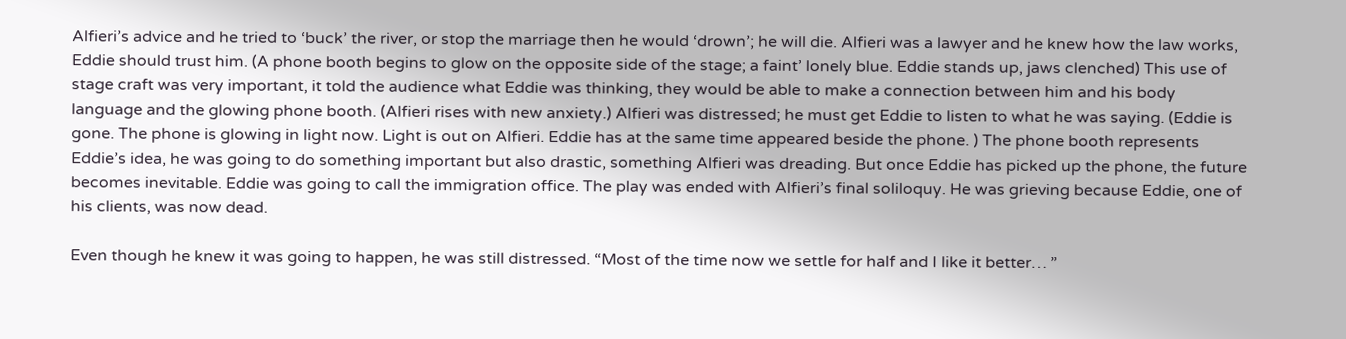Alfieri’s advice and he tried to ‘buck’ the river, or stop the marriage then he would ‘drown’; he will die. Alfieri was a lawyer and he knew how the law works, Eddie should trust him. (A phone booth begins to glow on the opposite side of the stage; a faint’ lonely blue. Eddie stands up, jaws clenched) This use of stage craft was very important, it told the audience what Eddie was thinking, they would be able to make a connection between him and his body language and the glowing phone booth. (Alfieri rises with new anxiety.) Alfieri was distressed; he must get Eddie to listen to what he was saying. (Eddie is gone. The phone is glowing in light now. Light is out on Alfieri. Eddie has at the same time appeared beside the phone. ) The phone booth represents Eddie’s idea, he was going to do something important but also drastic, something Alfieri was dreading. But once Eddie has picked up the phone, the future becomes inevitable. Eddie was going to call the immigration office. The play was ended with Alfieri’s final soliloquy. He was grieving because Eddie, one of his clients, was now dead.

Even though he knew it was going to happen, he was still distressed. “Most of the time now we settle for half and I like it better… ”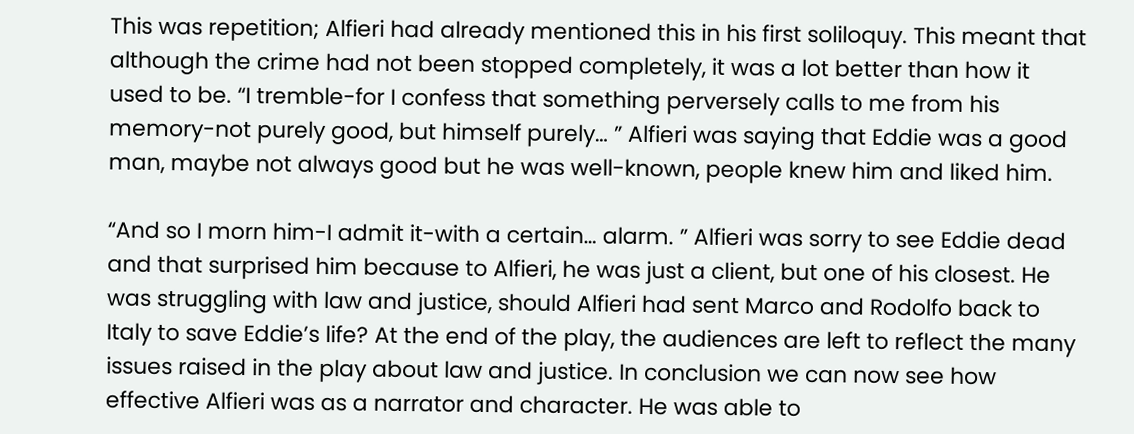This was repetition; Alfieri had already mentioned this in his first soliloquy. This meant that although the crime had not been stopped completely, it was a lot better than how it used to be. “I tremble-for I confess that something perversely calls to me from his memory-not purely good, but himself purely… ” Alfieri was saying that Eddie was a good man, maybe not always good but he was well-known, people knew him and liked him.

“And so I morn him-I admit it-with a certain… alarm. ” Alfieri was sorry to see Eddie dead and that surprised him because to Alfieri, he was just a client, but one of his closest. He was struggling with law and justice, should Alfieri had sent Marco and Rodolfo back to Italy to save Eddie’s life? At the end of the play, the audiences are left to reflect the many issues raised in the play about law and justice. In conclusion we can now see how effective Alfieri was as a narrator and character. He was able to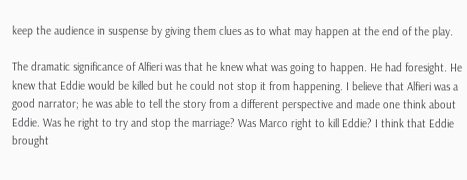keep the audience in suspense by giving them clues as to what may happen at the end of the play.

The dramatic significance of Alfieri was that he knew what was going to happen. He had foresight. He knew that Eddie would be killed but he could not stop it from happening. I believe that Alfieri was a good narrator; he was able to tell the story from a different perspective and made one think about Eddie. Was he right to try and stop the marriage? Was Marco right to kill Eddie? I think that Eddie brought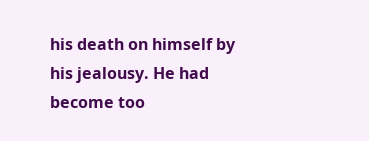his death on himself by his jealousy. He had become too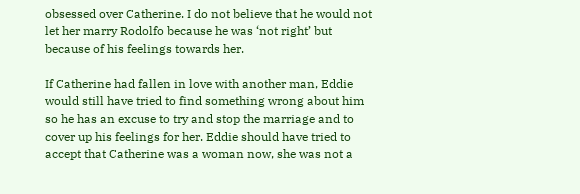obsessed over Catherine. I do not believe that he would not let her marry Rodolfo because he was ‘not right’ but because of his feelings towards her.

If Catherine had fallen in love with another man, Eddie would still have tried to find something wrong about him so he has an excuse to try and stop the marriage and to cover up his feelings for her. Eddie should have tried to accept that Catherine was a woman now, she was not a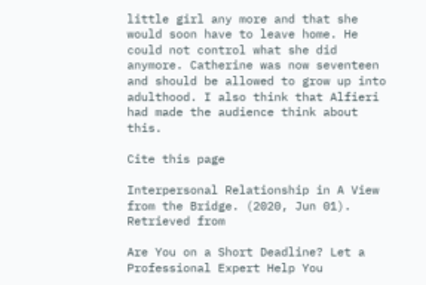little girl any more and that she would soon have to leave home. He could not control what she did anymore. Catherine was now seventeen and should be allowed to grow up into adulthood. I also think that Alfieri had made the audience think about this.

Cite this page

Interpersonal Relationship in A View from the Bridge. (2020, Jun 01). Retrieved from

Are You on a Short Deadline? Let a Professional Expert Help You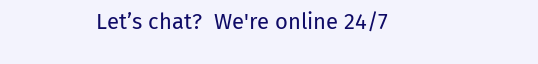Let’s chat?  We're online 24/7